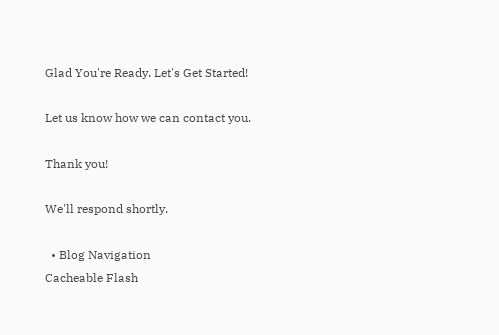Glad You're Ready. Let's Get Started!

Let us know how we can contact you.

Thank you!

We'll respond shortly.

  • Blog Navigation
Cacheable Flash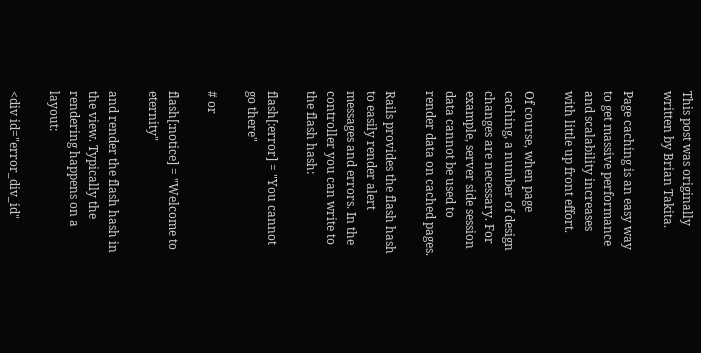This post was originally written by Brian Takita.

Page caching is an easy way to get massive performance and scalability increases with little up front effort.

Of course, when page caching, a number of design changes are necessary. For example, server side session data cannot be used to render data on cached pages.

Rails provides the flash hash to easily render alert messages and errors. In the controller you can write to the flash hash:

flash[:error] = "You cannot go there"

# or

flash[:notice] = "Welcome to eternity"

and render the flash hash in the view. Typically the rendering happens on a layout:

<div id="error_div_id"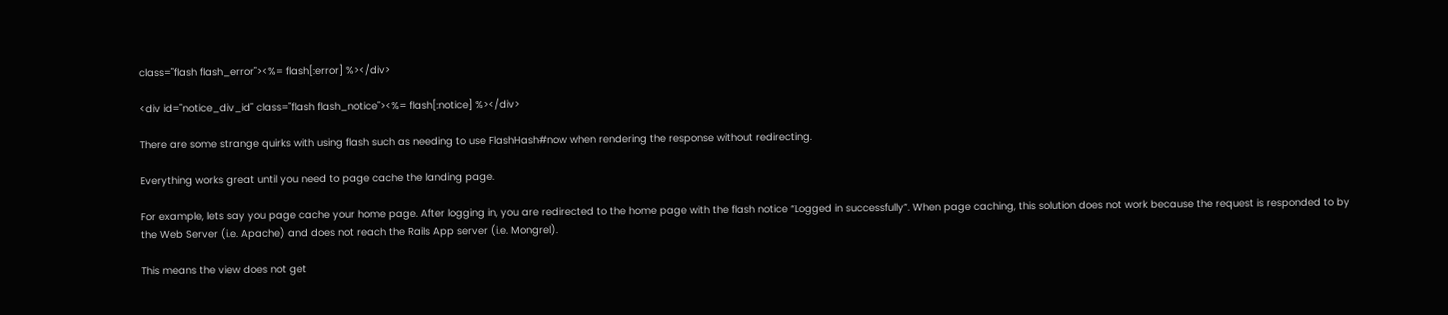class="flash flash_error"><%= flash[:error] %></div>

<div id="notice_div_id" class="flash flash_notice"><%= flash[:notice] %></div>

There are some strange quirks with using flash such as needing to use FlashHash#now when rendering the response without redirecting.

Everything works great until you need to page cache the landing page.

For example, lets say you page cache your home page. After logging in, you are redirected to the home page with the flash notice “Logged in successfully”. When page caching, this solution does not work because the request is responded to by the Web Server (i.e. Apache) and does not reach the Rails App server (i.e. Mongrel).

This means the view does not get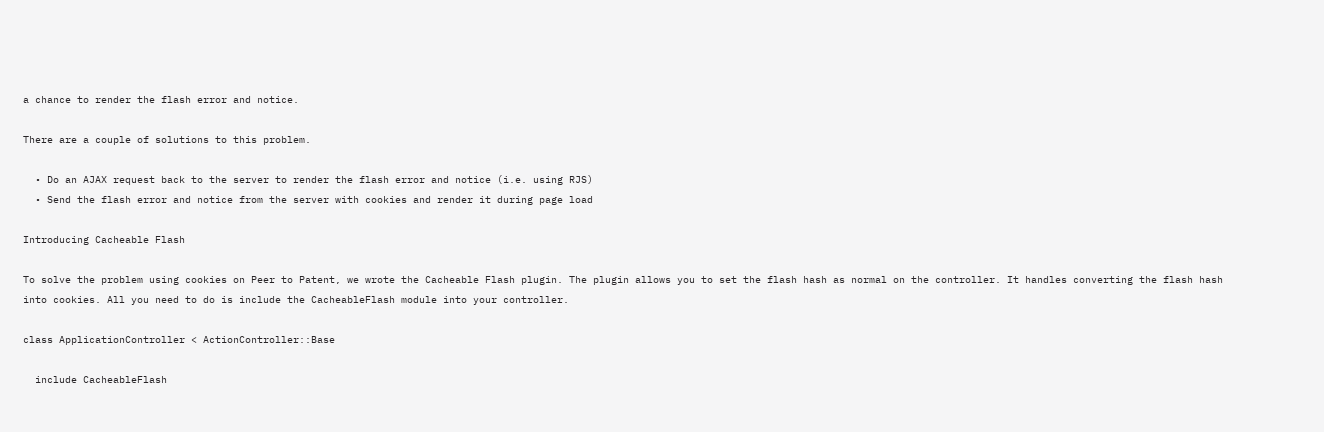a chance to render the flash error and notice.

There are a couple of solutions to this problem.

  • Do an AJAX request back to the server to render the flash error and notice (i.e. using RJS)
  • Send the flash error and notice from the server with cookies and render it during page load

Introducing Cacheable Flash

To solve the problem using cookies on Peer to Patent, we wrote the Cacheable Flash plugin. The plugin allows you to set the flash hash as normal on the controller. It handles converting the flash hash into cookies. All you need to do is include the CacheableFlash module into your controller.

class ApplicationController < ActionController::Base

  include CacheableFlash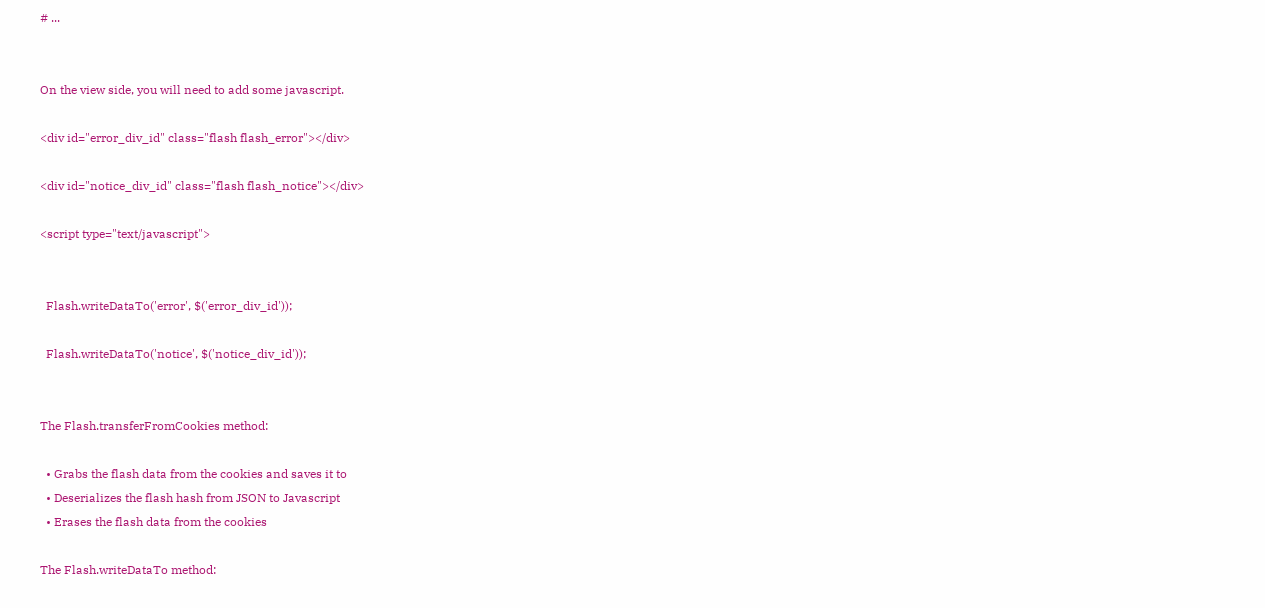# ...


On the view side, you will need to add some javascript.

<div id="error_div_id" class="flash flash_error"></div>

<div id="notice_div_id" class="flash flash_notice"></div>

<script type="text/javascript">


  Flash.writeDataTo('error', $('error_div_id'));

  Flash.writeDataTo('notice', $('notice_div_id'));


The Flash.transferFromCookies method:

  • Grabs the flash data from the cookies and saves it to
  • Deserializes the flash hash from JSON to Javascript
  • Erases the flash data from the cookies

The Flash.writeDataTo method: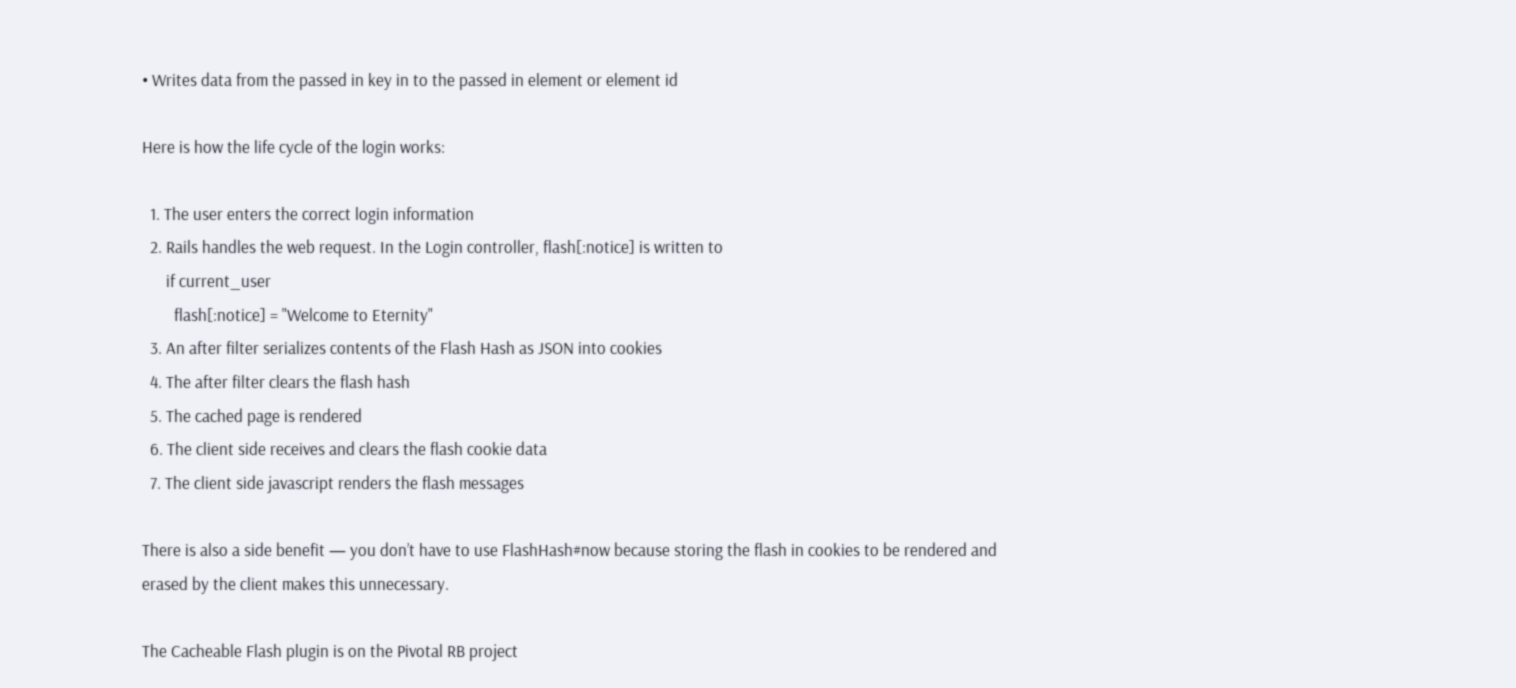• Writes data from the passed in key in to the passed in element or element id

Here is how the life cycle of the login works:

  1. The user enters the correct login information
  2. Rails handles the web request. In the Login controller, flash[:notice] is written to
      if current_user
        flash[:notice] = "Welcome to Eternity"
  3. An after filter serializes contents of the Flash Hash as JSON into cookies
  4. The after filter clears the flash hash
  5. The cached page is rendered
  6. The client side receives and clears the flash cookie data
  7. The client side javascript renders the flash messages

There is also a side benefit — you don’t have to use FlashHash#now because storing the flash in cookies to be rendered and erased by the client makes this unnecessary.

The Cacheable Flash plugin is on the Pivotal RB project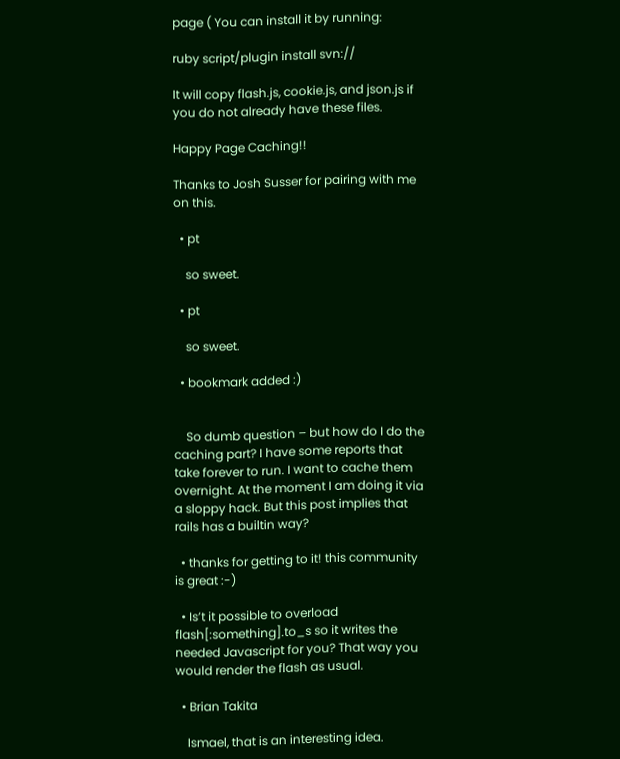page ( You can install it by running:

ruby script/plugin install svn://

It will copy flash.js, cookie.js, and json.js if you do not already have these files.

Happy Page Caching!!

Thanks to Josh Susser for pairing with me on this.

  • pt

    so sweet.

  • pt

    so sweet.

  • bookmark added :)


    So dumb question – but how do I do the caching part? I have some reports that take forever to run. I want to cache them overnight. At the moment I am doing it via a sloppy hack. But this post implies that rails has a builtin way?

  • thanks for getting to it! this community is great :-)

  • Is’t it possible to overload flash[:something].to_s so it writes the needed Javascript for you? That way you would render the flash as usual.

  • Brian Takita

    Ismael, that is an interesting idea.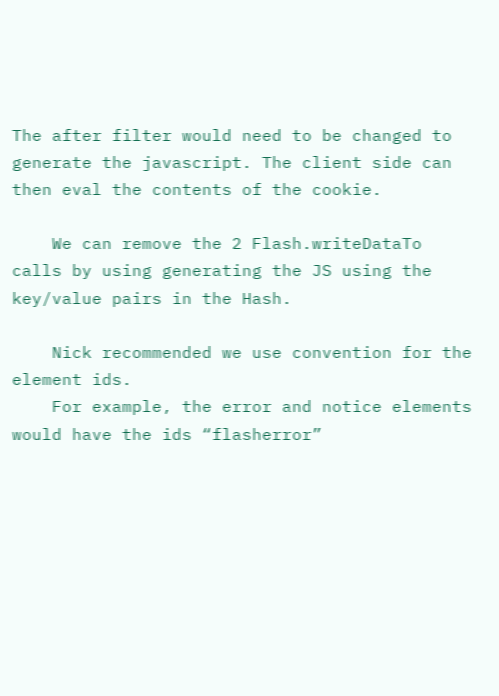The after filter would need to be changed to generate the javascript. The client side can then eval the contents of the cookie.

    We can remove the 2 Flash.writeDataTo calls by using generating the JS using the key/value pairs in the Hash.

    Nick recommended we use convention for the element ids.
    For example, the error and notice elements would have the ids “flasherror”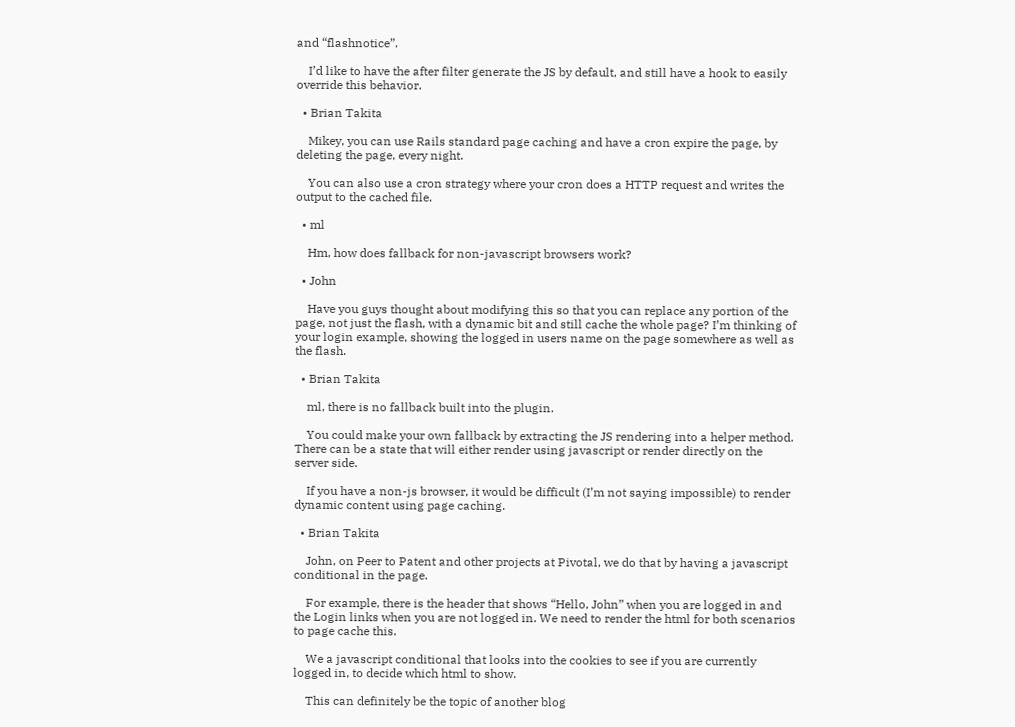and “flashnotice”.

    I’d like to have the after filter generate the JS by default, and still have a hook to easily override this behavior.

  • Brian Takita

    Mikey, you can use Rails standard page caching and have a cron expire the page, by deleting the page, every night.

    You can also use a cron strategy where your cron does a HTTP request and writes the output to the cached file.

  • ml

    Hm, how does fallback for non-javascript browsers work?

  • John

    Have you guys thought about modifying this so that you can replace any portion of the page, not just the flash, with a dynamic bit and still cache the whole page? I’m thinking of your login example, showing the logged in users name on the page somewhere as well as the flash.

  • Brian Takita

    ml, there is no fallback built into the plugin.

    You could make your own fallback by extracting the JS rendering into a helper method. There can be a state that will either render using javascript or render directly on the server side.

    If you have a non-js browser, it would be difficult (I’m not saying impossible) to render dynamic content using page caching.

  • Brian Takita

    John, on Peer to Patent and other projects at Pivotal, we do that by having a javascript conditional in the page.

    For example, there is the header that shows “Hello, John” when you are logged in and the Login links when you are not logged in. We need to render the html for both scenarios to page cache this.

    We a javascript conditional that looks into the cookies to see if you are currently logged in, to decide which html to show.

    This can definitely be the topic of another blog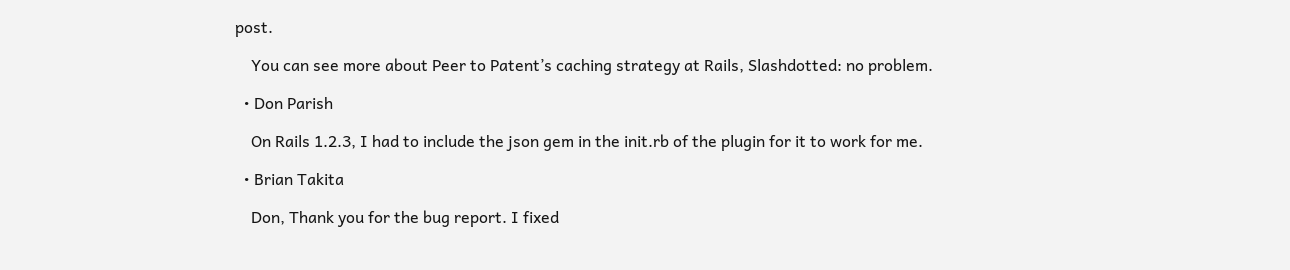post.

    You can see more about Peer to Patent’s caching strategy at Rails, Slashdotted: no problem.

  • Don Parish

    On Rails 1.2.3, I had to include the json gem in the init.rb of the plugin for it to work for me.

  • Brian Takita

    Don, Thank you for the bug report. I fixed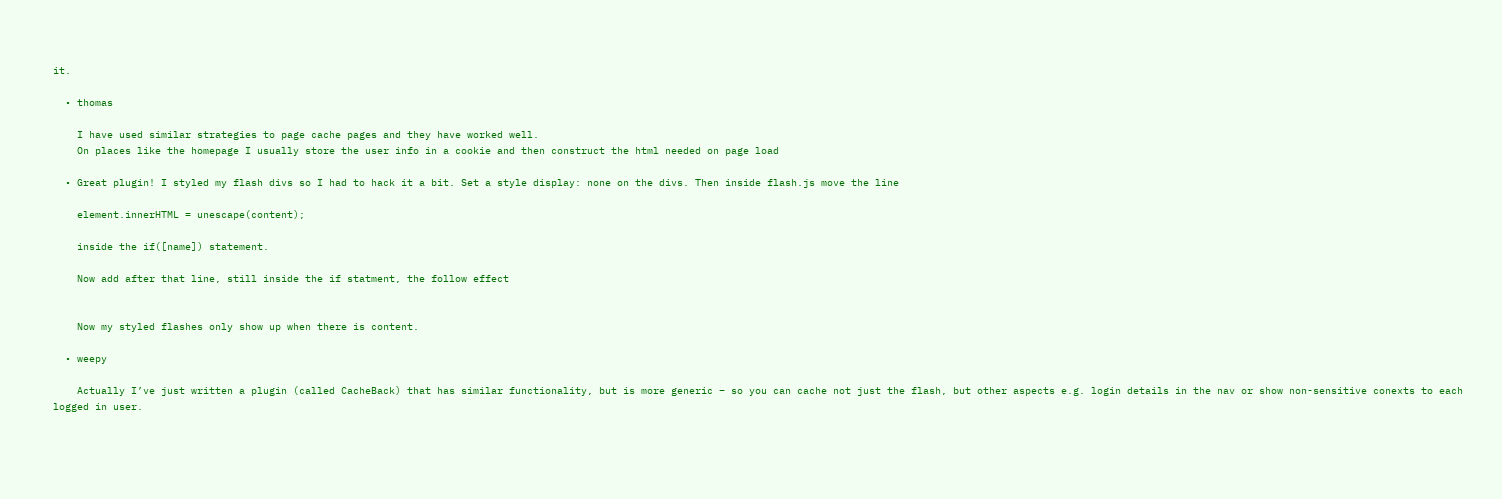it.

  • thomas

    I have used similar strategies to page cache pages and they have worked well.
    On places like the homepage I usually store the user info in a cookie and then construct the html needed on page load

  • Great plugin! I styled my flash divs so I had to hack it a bit. Set a style display: none on the divs. Then inside flash.js move the line

    element.innerHTML = unescape(content);

    inside the if([name]) statement.

    Now add after that line, still inside the if statment, the follow effect


    Now my styled flashes only show up when there is content.

  • weepy

    Actually I’ve just written a plugin (called CacheBack) that has similar functionality, but is more generic – so you can cache not just the flash, but other aspects e.g. login details in the nav or show non-sensitive conexts to each logged in user.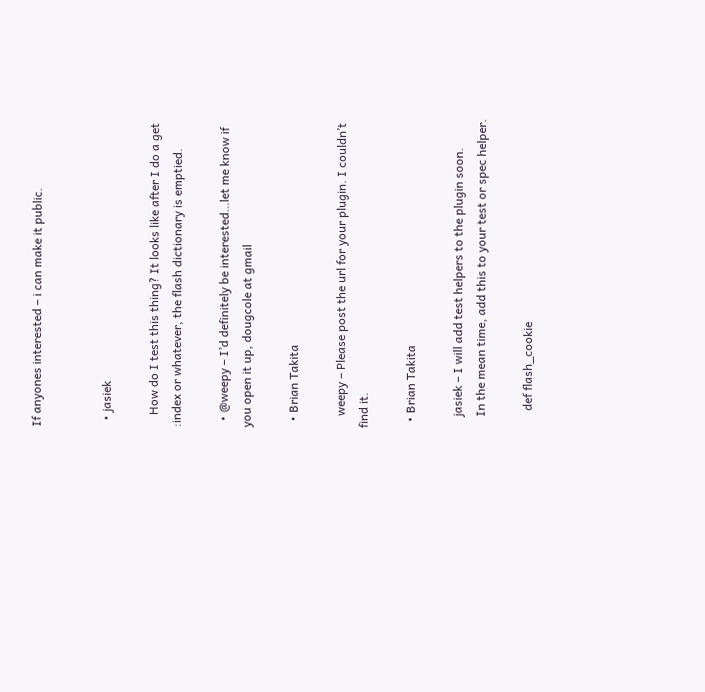If anyones interested – i can make it public.


  • jasiek

    How do I test this thing? It looks like after I do a get :index or whatever, the flash dictionary is emptied.

  • @weepy – I’d definitely be interested…let me know if you open it up, dougcole at gmail

  • Brian Takita

    weepy – Please post the url for your plugin. I couldn’t find it.

  • Brian Takita

    jasiek – I will add test helpers to the plugin soon.
    In the mean time, add this to your test or spec helper.

      def flash_cookie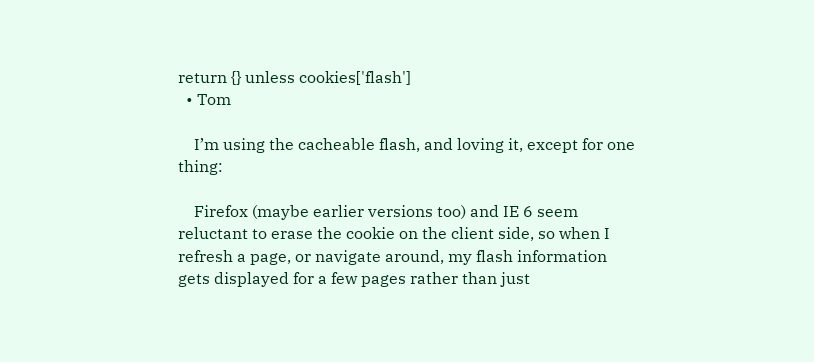return {} unless cookies['flash']
  • Tom

    I’m using the cacheable flash, and loving it, except for one thing:

    Firefox (maybe earlier versions too) and IE 6 seem reluctant to erase the cookie on the client side, so when I refresh a page, or navigate around, my flash information gets displayed for a few pages rather than just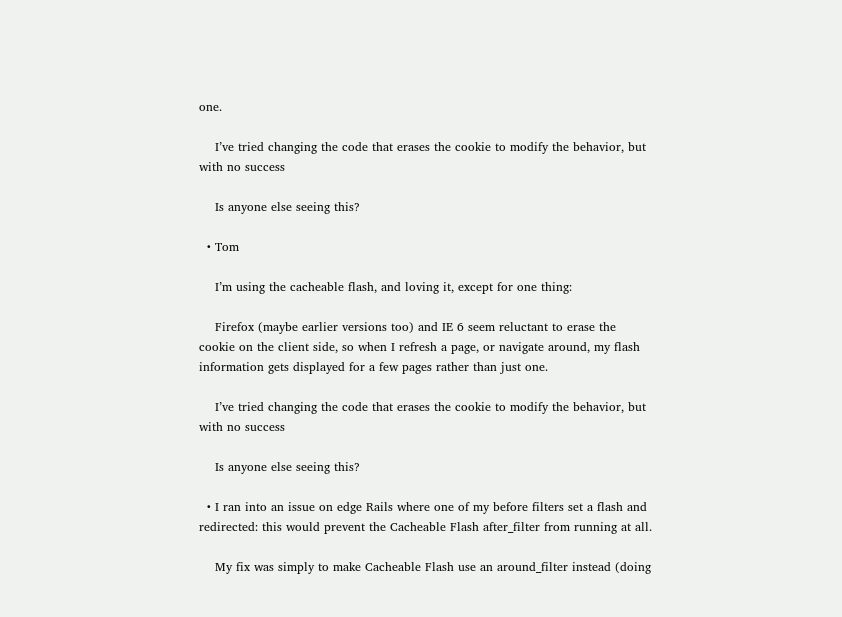one.

    I’ve tried changing the code that erases the cookie to modify the behavior, but with no success

    Is anyone else seeing this?

  • Tom

    I’m using the cacheable flash, and loving it, except for one thing:

    Firefox (maybe earlier versions too) and IE 6 seem reluctant to erase the cookie on the client side, so when I refresh a page, or navigate around, my flash information gets displayed for a few pages rather than just one.

    I’ve tried changing the code that erases the cookie to modify the behavior, but with no success

    Is anyone else seeing this?

  • I ran into an issue on edge Rails where one of my before filters set a flash and redirected: this would prevent the Cacheable Flash after_filter from running at all.

    My fix was simply to make Cacheable Flash use an around_filter instead (doing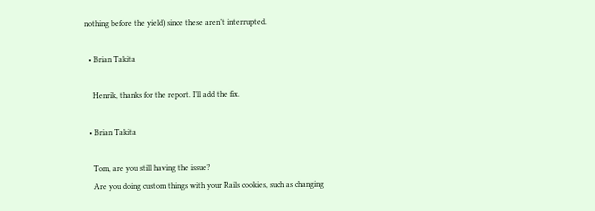nothing before the yield) since these aren’t interrupted.

  • Brian Takita

    Henrik, thanks for the report. I’ll add the fix.

  • Brian Takita

    Tom, are you still having the issue?
    Are you doing custom things with your Rails cookies, such as changing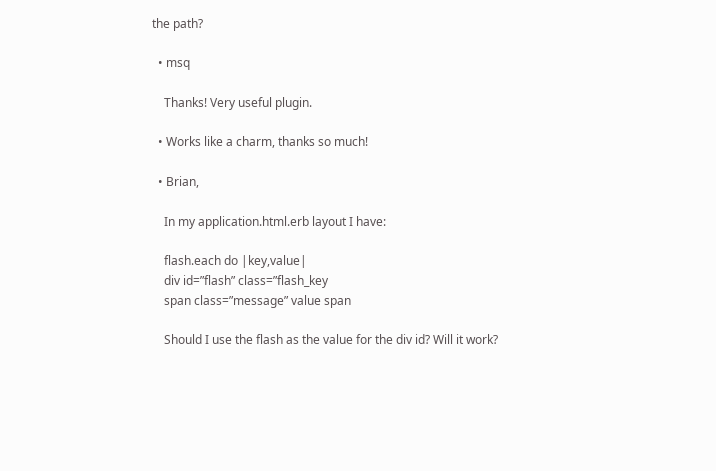the path?

  • msq

    Thanks! Very useful plugin.

  • Works like a charm, thanks so much!

  • Brian,

    In my application.html.erb layout I have:

    flash.each do |key,value|
    div id=”flash” class=”flash_key
    span class=”message” value span

    Should I use the flash as the value for the div id? Will it work?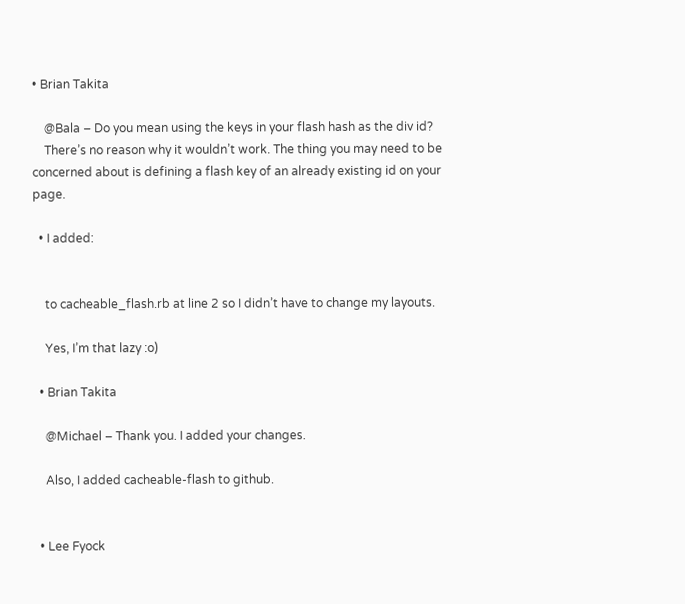• Brian Takita

    @Bala – Do you mean using the keys in your flash hash as the div id?
    There’s no reason why it wouldn’t work. The thing you may need to be concerned about is defining a flash key of an already existing id on your page.

  • I added:


    to cacheable_flash.rb at line 2 so I didn’t have to change my layouts.

    Yes, I’m that lazy :o)

  • Brian Takita

    @Michael – Thank you. I added your changes.

    Also, I added cacheable-flash to github.


  • Lee Fyock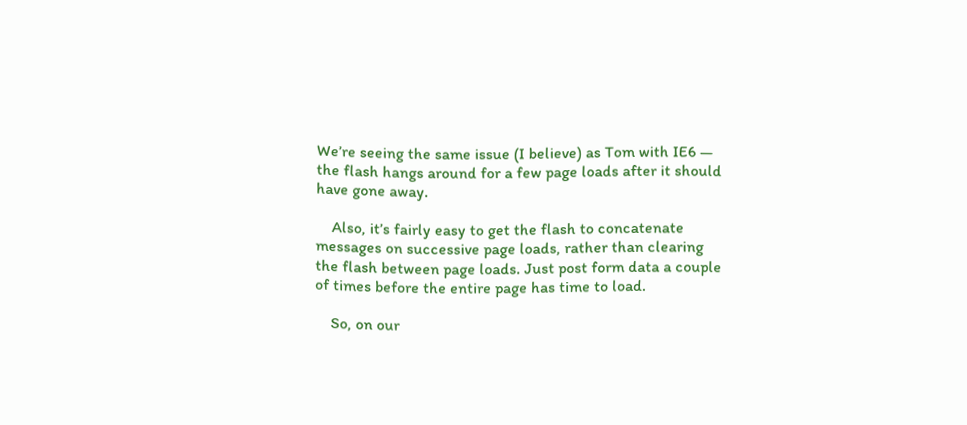We’re seeing the same issue (I believe) as Tom with IE6 — the flash hangs around for a few page loads after it should have gone away.

    Also, it’s fairly easy to get the flash to concatenate messages on successive page loads, rather than clearing the flash between page loads. Just post form data a couple of times before the entire page has time to load.

    So, on our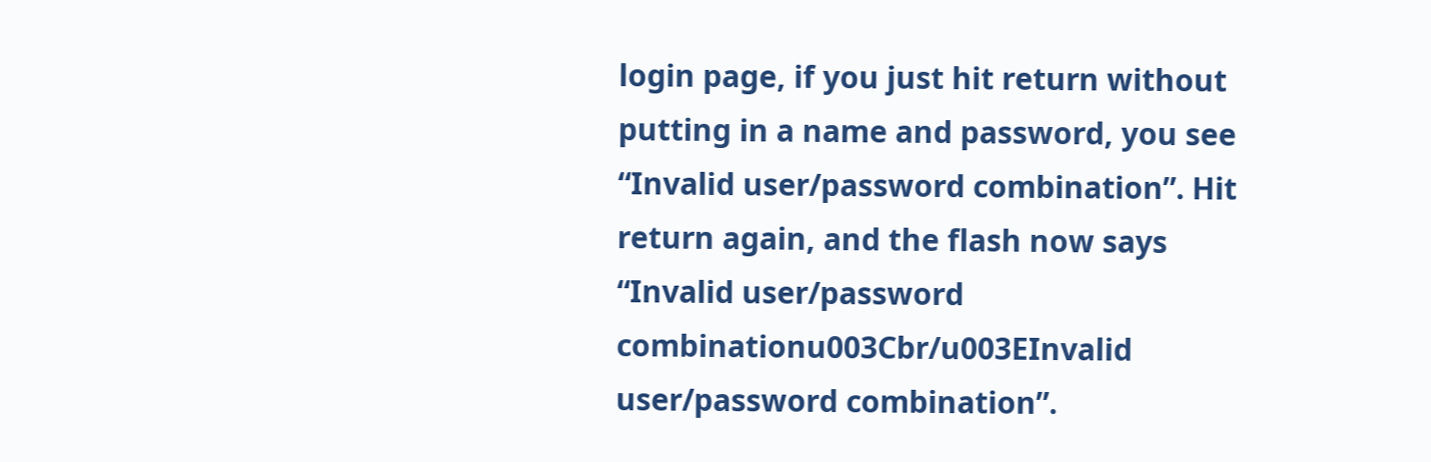login page, if you just hit return without putting in a name and password, you see “Invalid user/password combination”. Hit return again, and the flash now says “Invalid user/password combinationu003Cbr/u003EInvalid user/password combination”.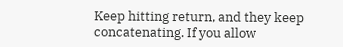Keep hitting return, and they keep concatenating. If you allow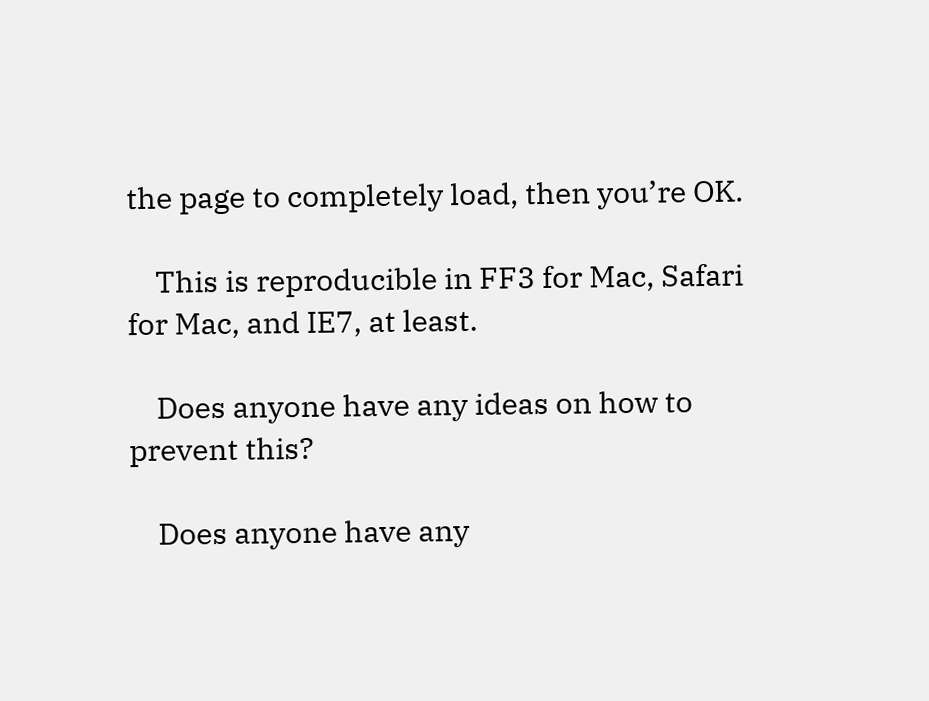the page to completely load, then you’re OK.

    This is reproducible in FF3 for Mac, Safari for Mac, and IE7, at least.

    Does anyone have any ideas on how to prevent this?

    Does anyone have any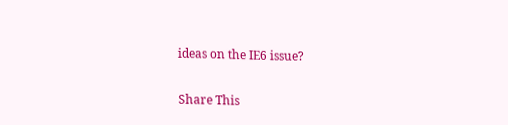ideas on the IE6 issue?


Share This